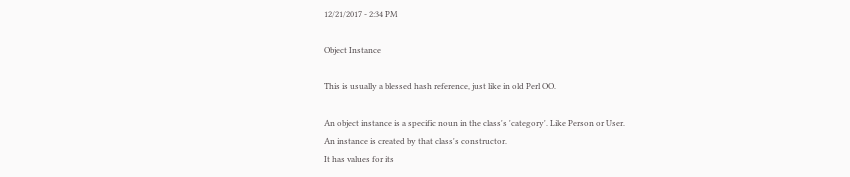12/21/2017 - 2:34 PM

Object Instance

This is usually a blessed hash reference, just like in old Perl OO.

An object instance is a specific noun in the class's 'category'. Like Person or User.
An instance is created by that class's constructor.
It has values for its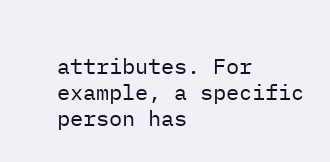attributes. For example, a specific person has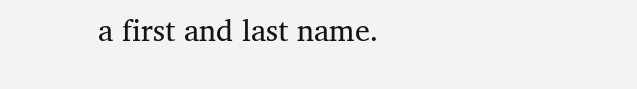a first and last name.